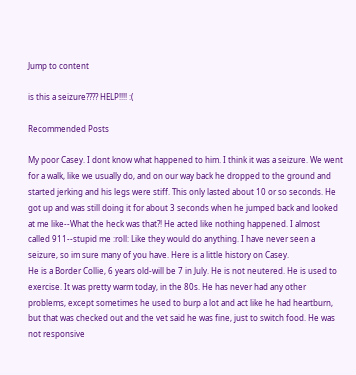Jump to content

is this a seizure???? HELP!!!! :(

Recommended Posts

My poor Casey. I dont know what happened to him. I think it was a seizure. We went for a walk, like we usually do, and on our way back he dropped to the ground and started jerking and his legs were stiff. This only lasted about 10 or so seconds. He got up and was still doing it for about 3 seconds when he jumped back and looked at me like--What the heck was that?! He acted like nothing happened. I almost called 911--stupid me :roll: Like they would do anything. I have never seen a seizure, so im sure many of you have. Here is a little history on Casey.
He is a Border Collie, 6 years old-will be 7 in July. He is not neutered. He is used to exercise. It was pretty warm today, in the 80s. He has never had any other problems, except sometimes he used to burp a lot and act like he had heartburn, but that was checked out and the vet said he was fine, just to switch food. He was not responsive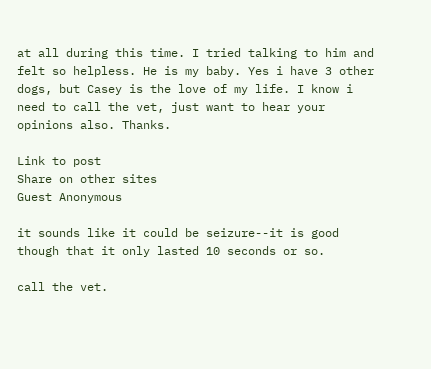at all during this time. I tried talking to him and felt so helpless. He is my baby. Yes i have 3 other dogs, but Casey is the love of my life. I know i need to call the vet, just want to hear your opinions also. Thanks.

Link to post
Share on other sites
Guest Anonymous

it sounds like it could be seizure--it is good though that it only lasted 10 seconds or so.

call the vet.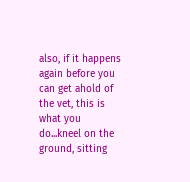also, if it happens again before you can get ahold of the vet, this is what you do...kneel on the ground, sitting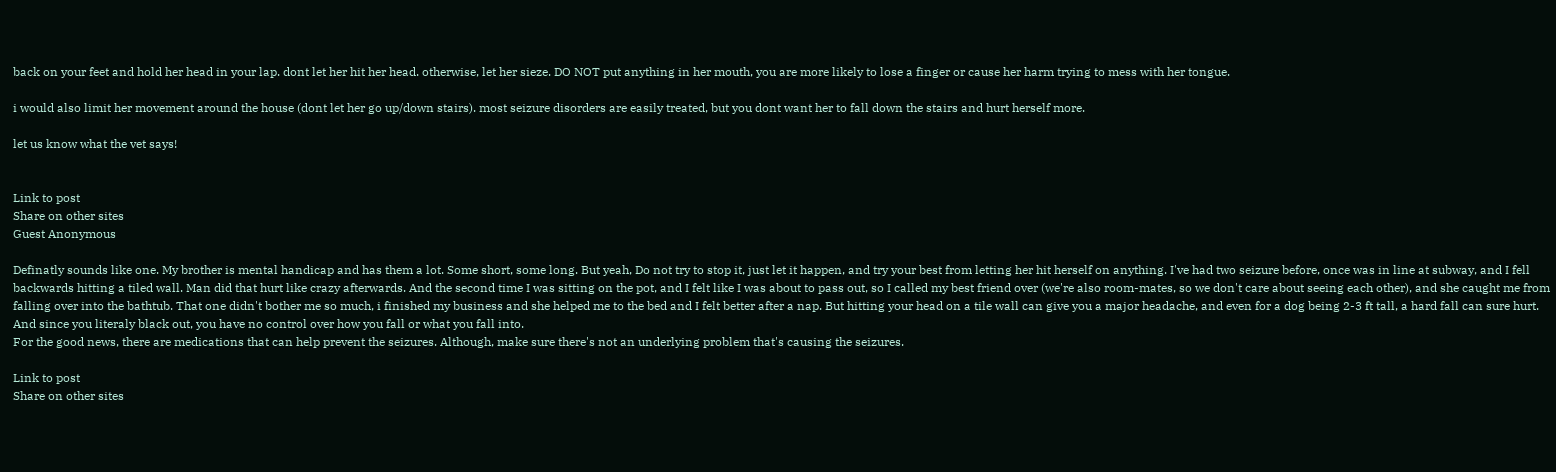back on your feet and hold her head in your lap. dont let her hit her head. otherwise, let her sieze. DO NOT put anything in her mouth, you are more likely to lose a finger or cause her harm trying to mess with her tongue.

i would also limit her movement around the house (dont let her go up/down stairs). most seizure disorders are easily treated, but you dont want her to fall down the stairs and hurt herself more.

let us know what the vet says!


Link to post
Share on other sites
Guest Anonymous

Definatly sounds like one. My brother is mental handicap and has them a lot. Some short, some long. But yeah, Do not try to stop it, just let it happen, and try your best from letting her hit herself on anything. I've had two seizure before, once was in line at subway, and I fell backwards hitting a tiled wall. Man did that hurt like crazy afterwards. And the second time I was sitting on the pot, and I felt like I was about to pass out, so I called my best friend over (we're also room-mates, so we don't care about seeing each other), and she caught me from falling over into the bathtub. That one didn't bother me so much, i finished my business and she helped me to the bed and I felt better after a nap. But hitting your head on a tile wall can give you a major headache, and even for a dog being 2-3 ft tall, a hard fall can sure hurt. And since you literaly black out, you have no control over how you fall or what you fall into.
For the good news, there are medications that can help prevent the seizures. Although, make sure there's not an underlying problem that's causing the seizures.

Link to post
Share on other sites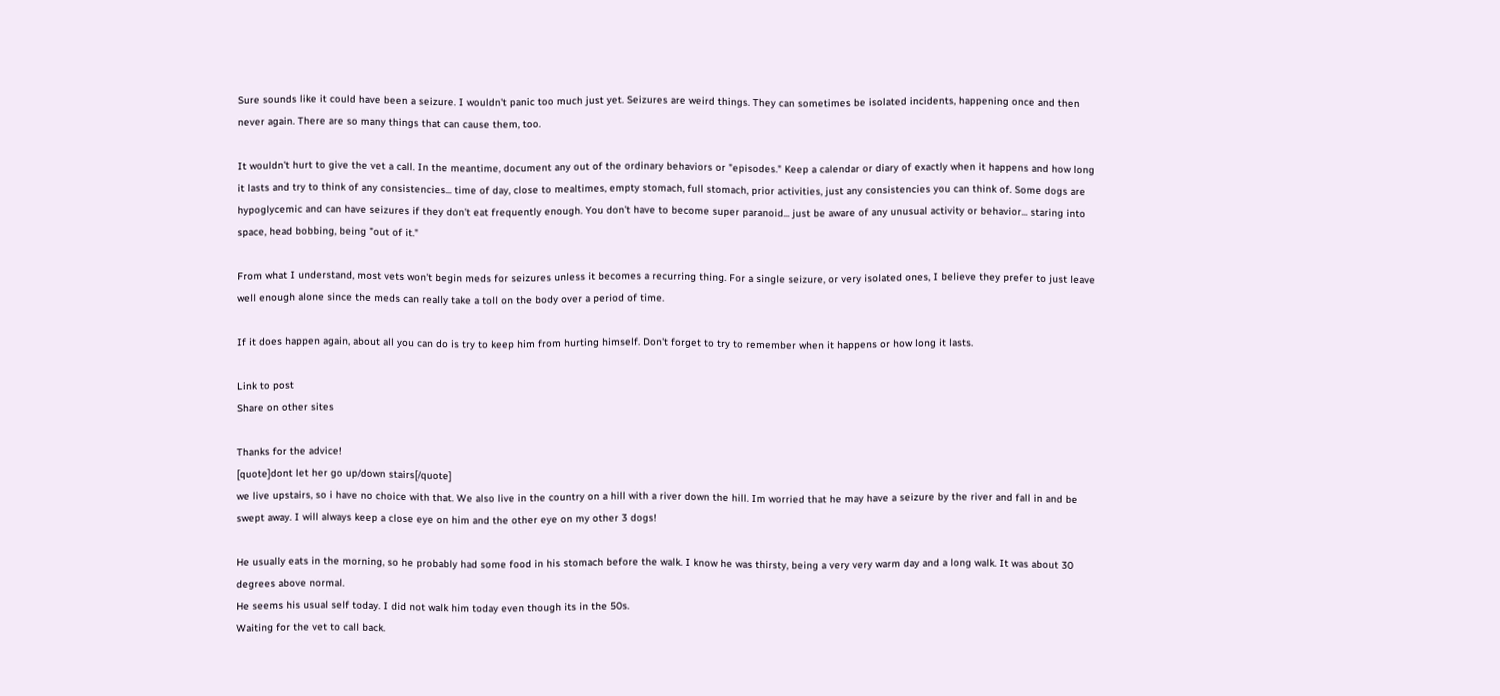Sure sounds like it could have been a seizure. I wouldn't panic too much just yet. Seizures are weird things. They can sometimes be isolated incidents, happening once and then never again. There are so many things that can cause them, too.

It wouldn't hurt to give the vet a call. In the meantime, document any out of the ordinary behaviors or "episodes." Keep a calendar or diary of exactly when it happens and how long it lasts and try to think of any consistencies... time of day, close to mealtimes, empty stomach, full stomach, prior activities, just any consistencies you can think of. Some dogs are hypoglycemic and can have seizures if they don't eat frequently enough. You don't have to become super paranoid... just be aware of any unusual activity or behavior... staring into space, head bobbing, being "out of it."

From what I understand, most vets won't begin meds for seizures unless it becomes a recurring thing. For a single seizure, or very isolated ones, I believe they prefer to just leave well enough alone since the meds can really take a toll on the body over a period of time.

If it does happen again, about all you can do is try to keep him from hurting himself. Don't forget to try to remember when it happens or how long it lasts.

Link to post
Share on other sites

Thanks for the advice!
[quote]dont let her go up/down stairs[/quote]
we live upstairs, so i have no choice with that. We also live in the country on a hill with a river down the hill. Im worried that he may have a seizure by the river and fall in and be swept away. I will always keep a close eye on him and the other eye on my other 3 dogs!

He usually eats in the morning, so he probably had some food in his stomach before the walk. I know he was thirsty, being a very very warm day and a long walk. It was about 30 degrees above normal.
He seems his usual self today. I did not walk him today even though its in the 50s.
Waiting for the vet to call back.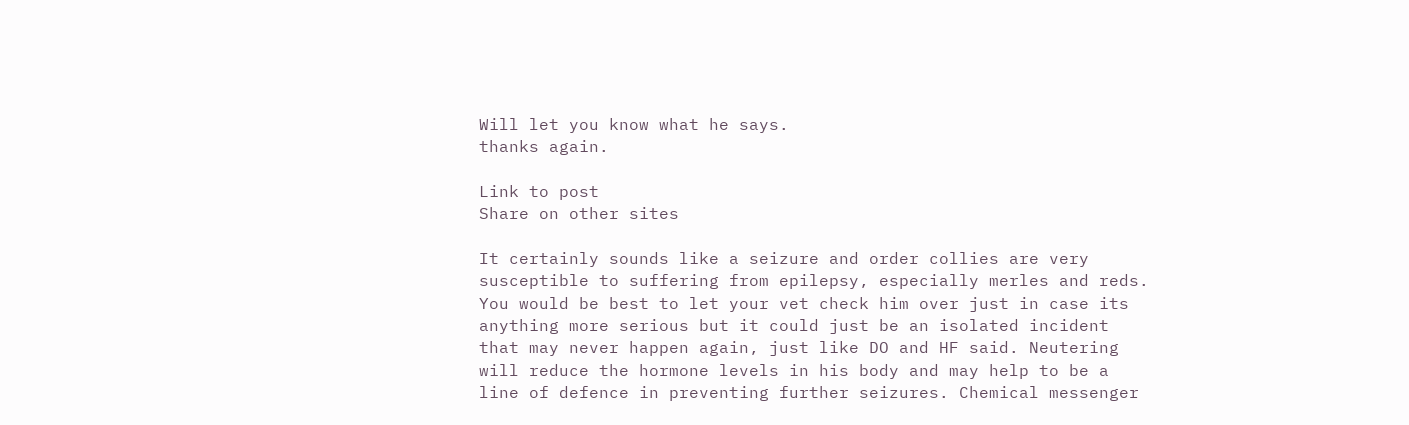Will let you know what he says.
thanks again.

Link to post
Share on other sites

It certainly sounds like a seizure and order collies are very susceptible to suffering from epilepsy, especially merles and reds. You would be best to let your vet check him over just in case its anything more serious but it could just be an isolated incident that may never happen again, just like DO and HF said. Neutering will reduce the hormone levels in his body and may help to be a line of defence in preventing further seizures. Chemical messenger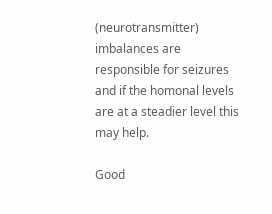(neurotransmitter) imbalances are responsible for seizures and if the homonal levels are at a steadier level this may help.

Good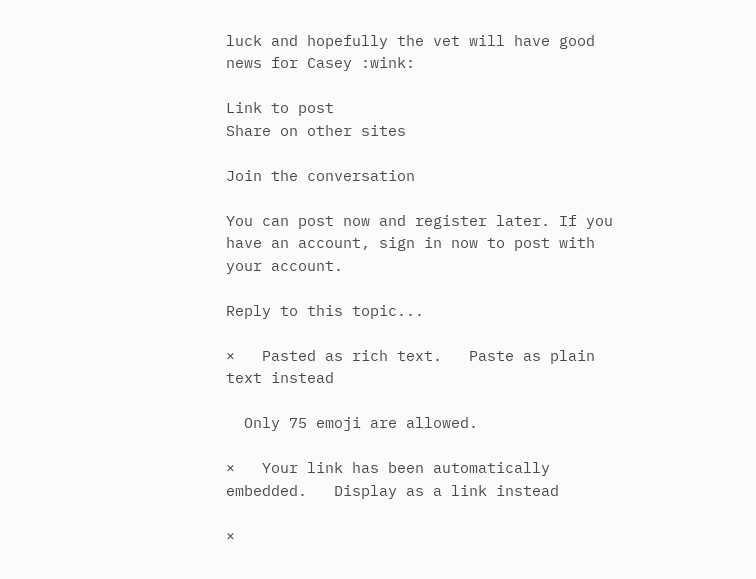luck and hopefully the vet will have good news for Casey :wink:

Link to post
Share on other sites

Join the conversation

You can post now and register later. If you have an account, sign in now to post with your account.

Reply to this topic...

×   Pasted as rich text.   Paste as plain text instead

  Only 75 emoji are allowed.

×   Your link has been automatically embedded.   Display as a link instead

×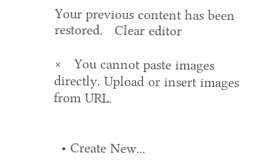Your previous content has been restored.   Clear editor

×   You cannot paste images directly. Upload or insert images from URL.


  • Create New...